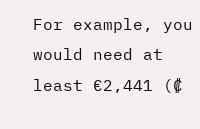For example, you would need at least €2,441 (₡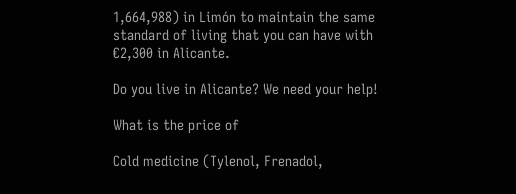1,664,988) in Limón to maintain the same standard of living that you can have with €2,300 in Alicante.

Do you live in Alicante? We need your help!

What is the price of

Cold medicine (Tylenol, Frenadol,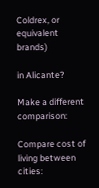Coldrex, or equivalent brands)

in Alicante?

Make a different comparison:

Compare cost of living between cities: